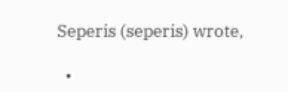Seperis (seperis) wrote,

  •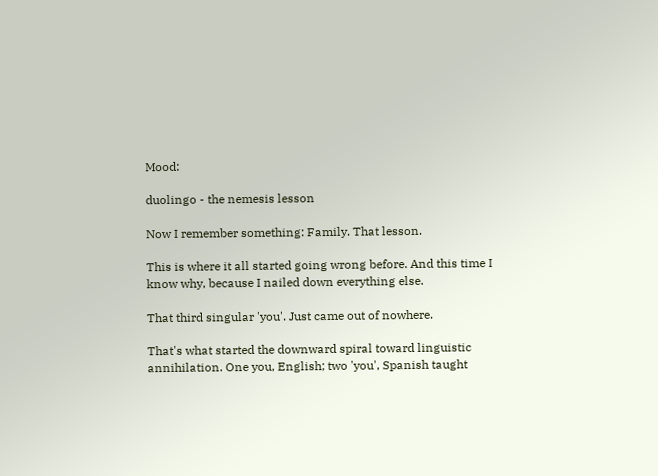Mood:

duolingo - the nemesis lesson

Now I remember something: Family. That lesson.

This is where it all started going wrong before. And this time I know why, because I nailed down everything else.

That third singular 'you'. Just came out of nowhere.

That's what started the downward spiral toward linguistic annihilation. One you, English; two 'you', Spanish taught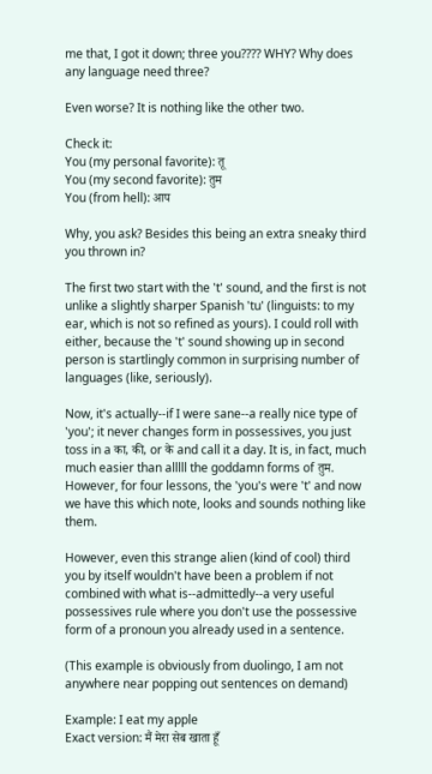me that, I got it down; three you???? WHY? Why does any language need three?

Even worse? It is nothing like the other two.

Check it:
You (my personal favorite): तू
You (my second favorite): तुम
You (from hell): आप

Why, you ask? Besides this being an extra sneaky third you thrown in?

The first two start with the 't' sound, and the first is not unlike a slightly sharper Spanish 'tu' (linguists: to my ear, which is not so refined as yours). I could roll with either, because the 't' sound showing up in second person is startlingly common in surprising number of languages (like, seriously).

Now, it's actually--if I were sane--a really nice type of 'you'; it never changes form in possessives, you just toss in a का, की, or के and call it a day. It is, in fact, much much easier than alllll the goddamn forms of तुम. However, for four lessons, the 'you's were 't' and now we have this which note, looks and sounds nothing like them.

However, even this strange alien (kind of cool) third you by itself wouldn't have been a problem if not combined with what is--admittedly--a very useful possessives rule where you don't use the possessive form of a pronoun you already used in a sentence.

(This example is obviously from duolingo, I am not anywhere near popping out sentences on demand)

Example: I eat my apple
Exact version: मैं मेरा सेब खाता हूँ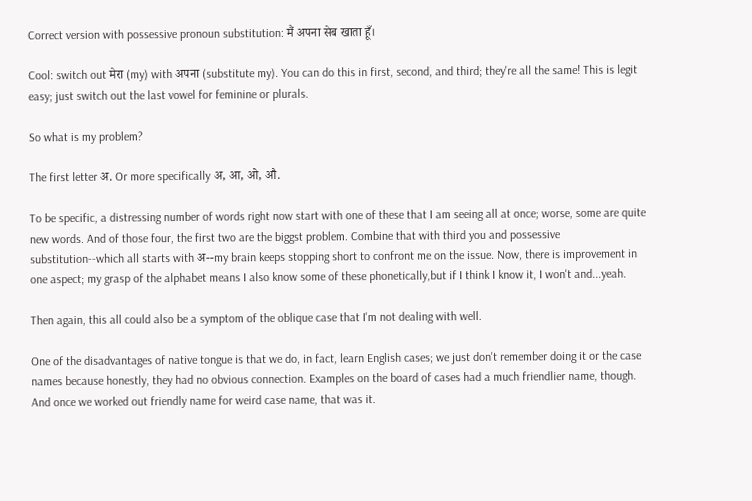Correct version with possessive pronoun substitution: मैं अपना सेब खाता हूँ।

Cool: switch out मेरा (my) with अपना (substitute my). You can do this in first, second, and third; they're all the same! This is legit easy; just switch out the last vowel for feminine or plurals.

So what is my problem?

The first letter अ. Or more specifically अ, आ, ओ, औ.

To be specific, a distressing number of words right now start with one of these that I am seeing all at once; worse, some are quite new words. And of those four, the first two are the biggst problem. Combine that with third you and possessive substitution--which all starts with अ--my brain keeps stopping short to confront me on the issue. Now, there is improvement in one aspect; my grasp of the alphabet means I also know some of these phonetically,but if I think I know it, I won't and...yeah.

Then again, this all could also be a symptom of the oblique case that I'm not dealing with well.

One of the disadvantages of native tongue is that we do, in fact, learn English cases; we just don't remember doing it or the case names because honestly, they had no obvious connection. Examples on the board of cases had a much friendlier name, though. And once we worked out friendly name for weird case name, that was it.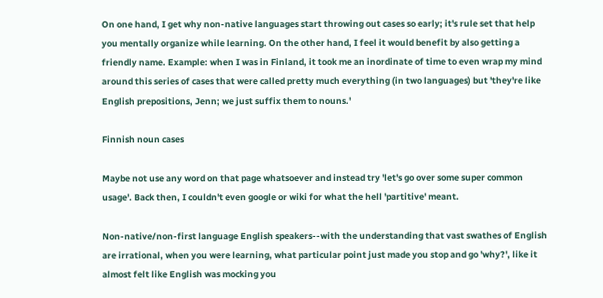On one hand, I get why non-native languages start throwing out cases so early; it's rule set that help you mentally organize while learning. On the other hand, I feel it would benefit by also getting a friendly name. Example: when I was in Finland, it took me an inordinate of time to even wrap my mind around this series of cases that were called pretty much everything (in two languages) but 'they're like English prepositions, Jenn; we just suffix them to nouns.'

Finnish noun cases

Maybe not use any word on that page whatsoever and instead try 'let's go over some super common usage'. Back then, I couldn't even google or wiki for what the hell 'partitive' meant.

Non-native/non-first language English speakers--with the understanding that vast swathes of English are irrational, when you were learning, what particular point just made you stop and go 'why?', like it almost felt like English was mocking you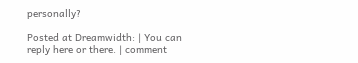personally?

Posted at Dreamwidth: | You can reply here or there. | comment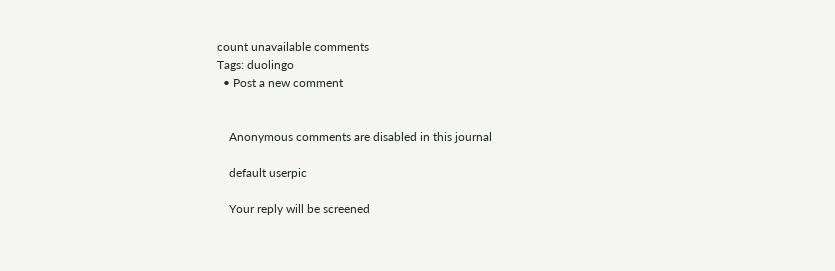count unavailable comments
Tags: duolingo
  • Post a new comment


    Anonymous comments are disabled in this journal

    default userpic

    Your reply will be screened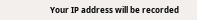Your IP address will be recorded